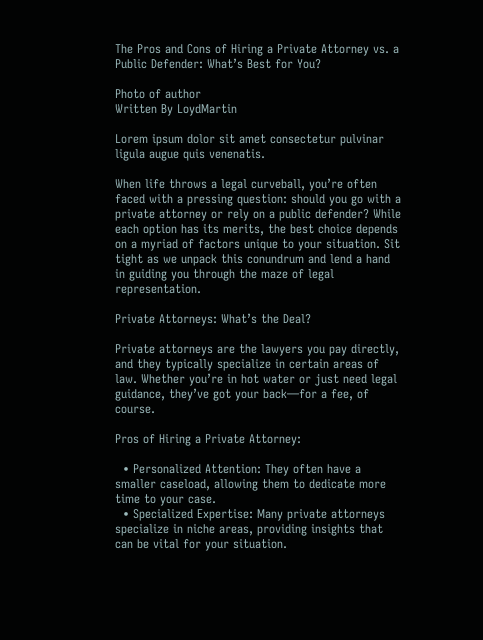The Pros and Cons of Hiring a Private Attorney vs. a Public Defender: What’s Best for You?

Photo of author
Written By LoydMartin

Lorem ipsum dolor sit amet consectetur pulvinar ligula augue quis venenatis.

When life throws a legal curveball, you’re often faced with a pressing question: should you go with a private attorney or rely on a public defender? While each option has its merits, the best choice depends on a myriad of factors unique to your situation. Sit tight as we unpack this conundrum and lend a hand in guiding you through the maze of legal representation.

Private Attorneys: What’s the Deal?

Private attorneys are the lawyers you pay directly, and they typically specialize in certain areas of law. Whether you’re in hot water or just need legal guidance, they’ve got your back—for a fee, of course.

Pros of Hiring a Private Attorney:

  • Personalized Attention: They often have a smaller caseload, allowing them to dedicate more time to your case.
  • Specialized Expertise: Many private attorneys specialize in niche areas, providing insights that can be vital for your situation.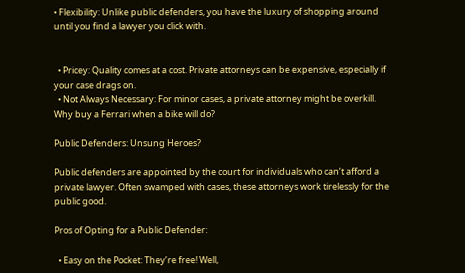• Flexibility: Unlike public defenders, you have the luxury of shopping around until you find a lawyer you click with.


  • Pricey: Quality comes at a cost. Private attorneys can be expensive, especially if your case drags on.
  • Not Always Necessary: For minor cases, a private attorney might be overkill. Why buy a Ferrari when a bike will do?

Public Defenders: Unsung Heroes?

Public defenders are appointed by the court for individuals who can’t afford a private lawyer. Often swamped with cases, these attorneys work tirelessly for the public good.

Pros of Opting for a Public Defender:

  • Easy on the Pocket: They’re free! Well,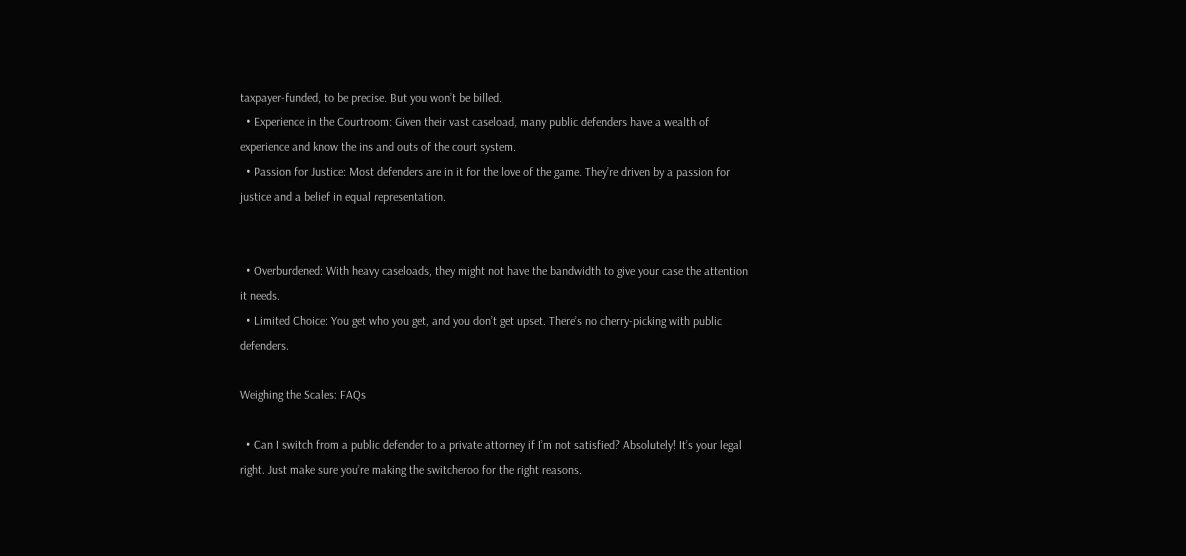taxpayer-funded, to be precise. But you won’t be billed.
  • Experience in the Courtroom: Given their vast caseload, many public defenders have a wealth of experience and know the ins and outs of the court system.
  • Passion for Justice: Most defenders are in it for the love of the game. They’re driven by a passion for justice and a belief in equal representation.


  • Overburdened: With heavy caseloads, they might not have the bandwidth to give your case the attention it needs.
  • Limited Choice: You get who you get, and you don’t get upset. There’s no cherry-picking with public defenders.

Weighing the Scales: FAQs

  • Can I switch from a public defender to a private attorney if I’m not satisfied? Absolutely! It’s your legal right. Just make sure you’re making the switcheroo for the right reasons.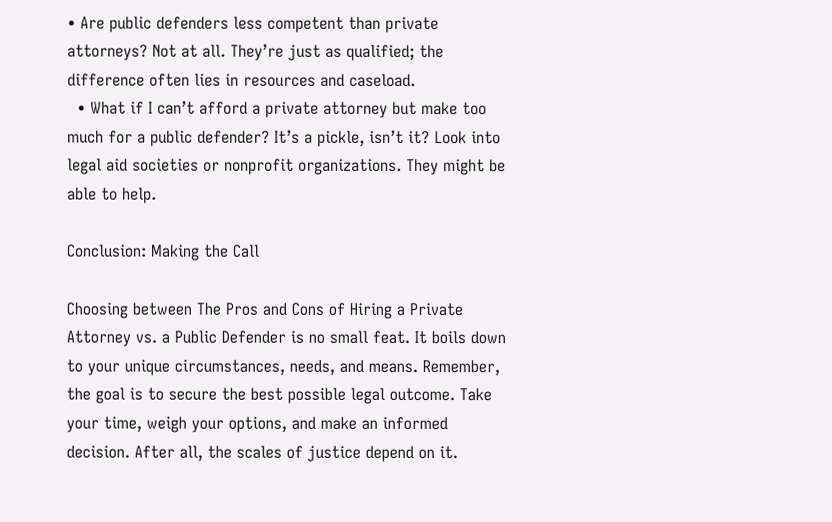• Are public defenders less competent than private attorneys? Not at all. They’re just as qualified; the difference often lies in resources and caseload.
  • What if I can’t afford a private attorney but make too much for a public defender? It’s a pickle, isn’t it? Look into legal aid societies or nonprofit organizations. They might be able to help.

Conclusion: Making the Call

Choosing between The Pros and Cons of Hiring a Private Attorney vs. a Public Defender is no small feat. It boils down to your unique circumstances, needs, and means. Remember, the goal is to secure the best possible legal outcome. Take your time, weigh your options, and make an informed decision. After all, the scales of justice depend on it.